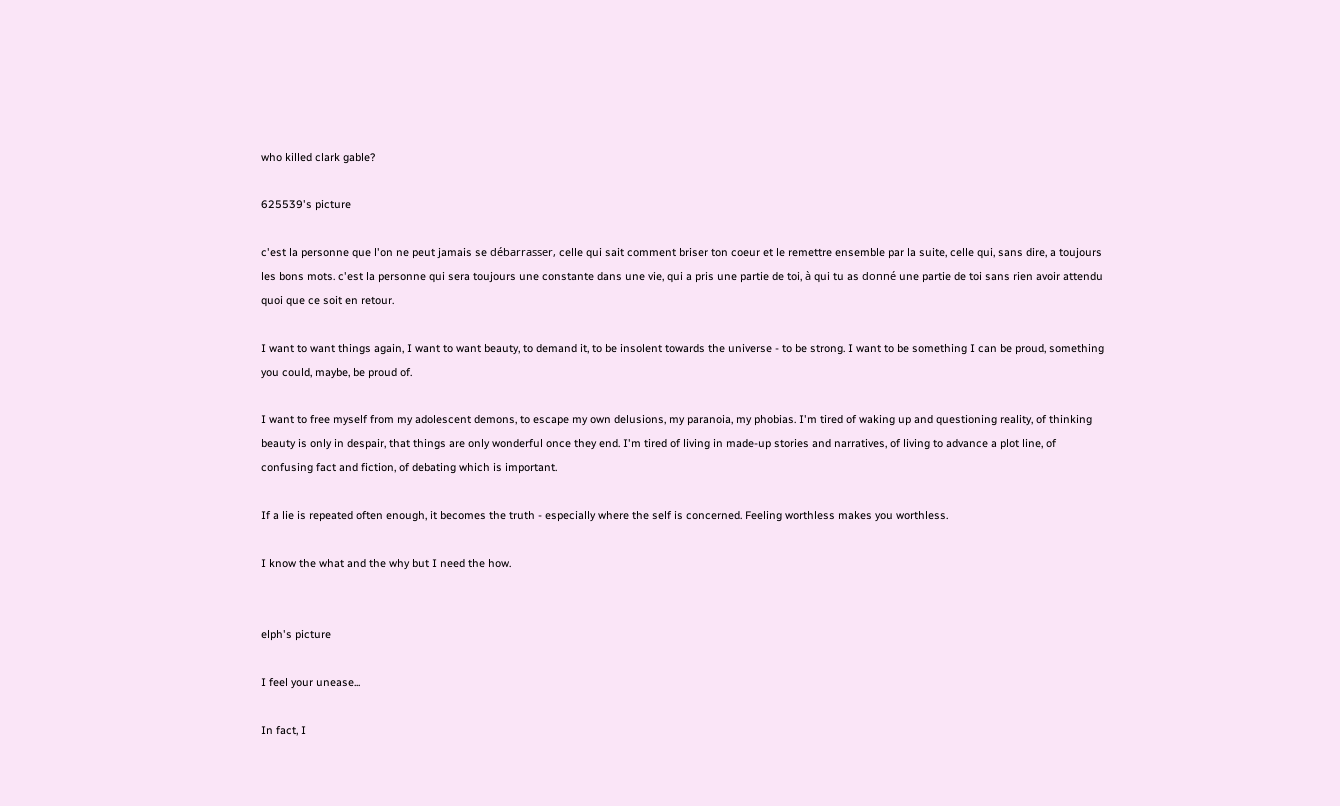who killed clark gable?

625539's picture

c'est la personne que l'on ne peut jamais se débarrasser, celle qui sait comment briser ton coeur et le remettre ensemble par la suite, celle qui, sans dire, a toujours les bons mots. c'est la personne qui sera toujours une constante dans une vie, qui a pris une partie de toi, à qui tu as donné une partie de toi sans rien avoir attendu quoi que ce soit en retour.

I want to want things again, I want to want beauty, to demand it, to be insolent towards the universe - to be strong. I want to be something I can be proud, something you could, maybe, be proud of.

I want to free myself from my adolescent demons, to escape my own delusions, my paranoia, my phobias. I'm tired of waking up and questioning reality, of thinking beauty is only in despair, that things are only wonderful once they end. I'm tired of living in made-up stories and narratives, of living to advance a plot line, of confusing fact and fiction, of debating which is important.

If a lie is repeated often enough, it becomes the truth - especially where the self is concerned. Feeling worthless makes you worthless.

I know the what and the why but I need the how.


elph's picture

I feel your unease...

In fact, I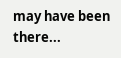may have been there...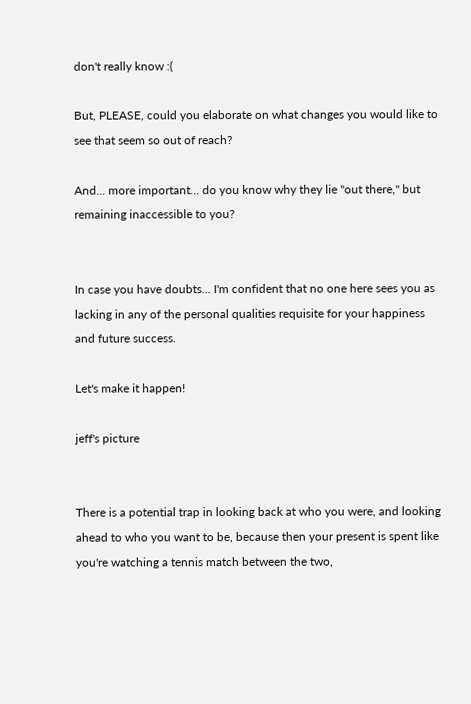don't really know :(

But, PLEASE, could you elaborate on what changes you would like to see that seem so out of reach?

And... more important... do you know why they lie "out there," but remaining inaccessible to you?


In case you have doubts... I'm confident that no one here sees you as lacking in any of the personal qualities requisite for your happiness and future success.

Let's make it happen!

jeff's picture


There is a potential trap in looking back at who you were, and looking ahead to who you want to be, because then your present is spent like you're watching a tennis match between the two,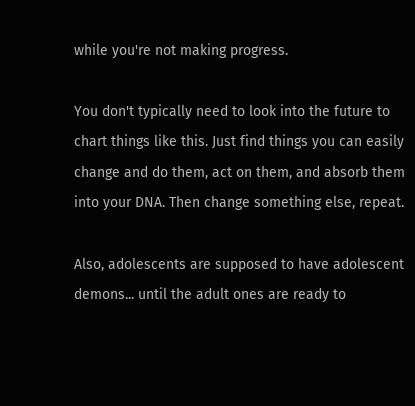while you're not making progress.

You don't typically need to look into the future to chart things like this. Just find things you can easily change and do them, act on them, and absorb them into your DNA. Then change something else, repeat.

Also, adolescents are supposed to have adolescent demons... until the adult ones are ready to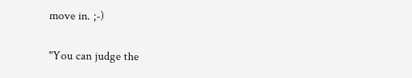move in. ;-)

"You can judge the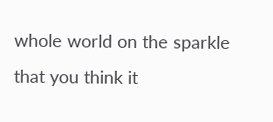whole world on the sparkle that you think it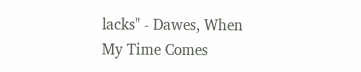lacks" - Dawes, When My Time Comes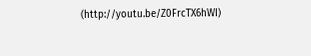(http://youtu.be/Z0FrcTX6hWI)